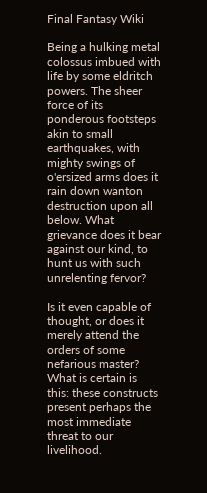Final Fantasy Wiki

Being a hulking metal colossus imbued with life by some eldritch powers. The sheer force of its ponderous footsteps akin to small earthquakes, with mighty swings of o'ersized arms does it rain down wanton destruction upon all below. What grievance does it bear against our kind, to hunt us with such unrelenting fervor?

Is it even capable of thought, or does it merely attend the orders of some nefarious master? What is certain is this: these constructs present perhaps the most immediate threat to our livelihood.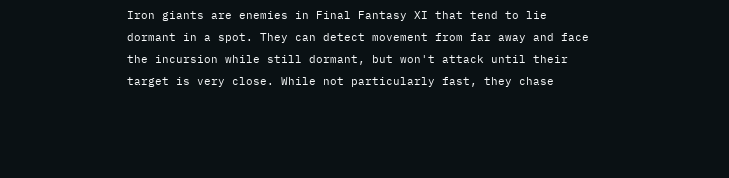Iron giants are enemies in Final Fantasy XI that tend to lie dormant in a spot. They can detect movement from far away and face the incursion while still dormant, but won't attack until their target is very close. While not particularly fast, they chase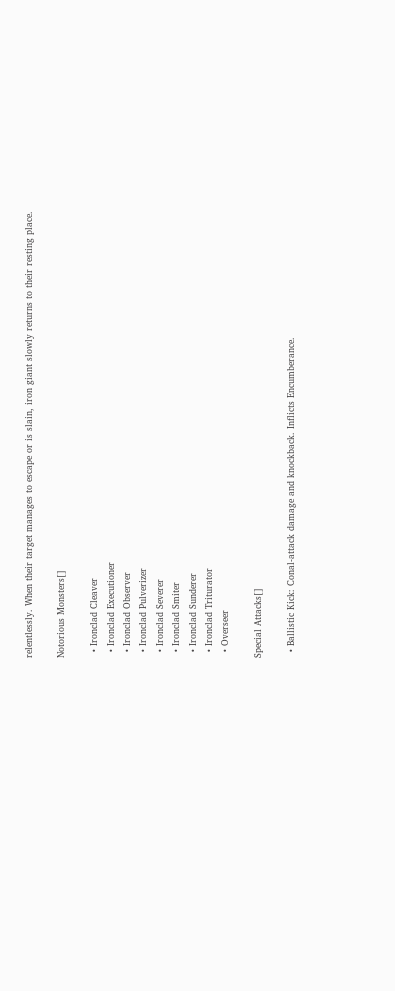relentlessly. When their target manages to escape or is slain, iron giant slowly returns to their resting place.

Notorious Monsters[]

  • Ironclad Cleaver
  • Ironclad Executioner
  • Ironclad Observer
  • Ironclad Pulverizer
  • Ironclad Severer
  • Ironclad Smiter
  • Ironclad Sunderer
  • Ironclad Triturator
  • Overseer

Special Attacks[]

  • Ballistic Kick: Conal-attack damage and knockback. Inflicts Encumberance.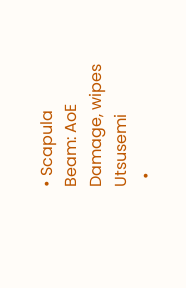• Scapula Beam: AoE Damage, wipes Utsusemi
  •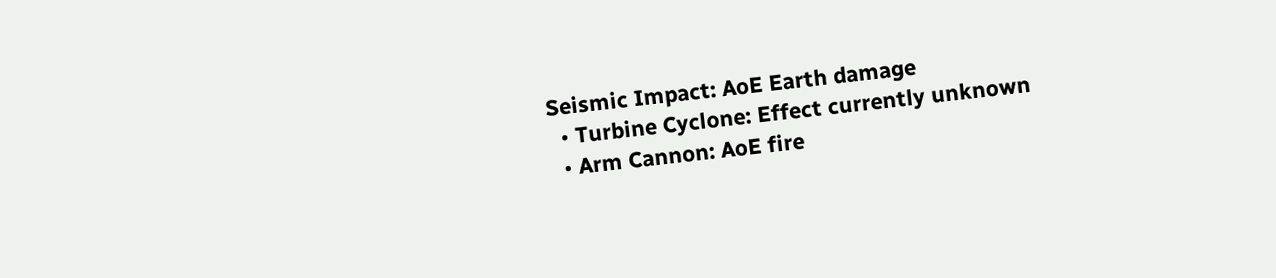Seismic Impact: AoE Earth damage
  • Turbine Cyclone: Effect currently unknown
  • Arm Cannon: AoE fire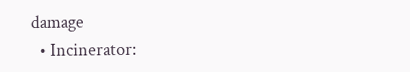damage
  • Incinerator: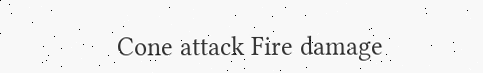Cone attack Fire damage